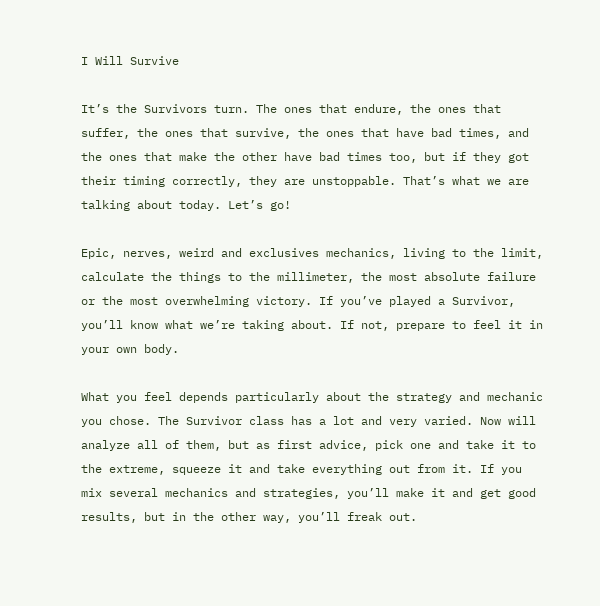I Will Survive

It’s the Survivors turn. The ones that endure, the ones that suffer, the ones that survive, the ones that have bad times, and the ones that make the other have bad times too, but if they got their timing correctly, they are unstoppable. That’s what we are talking about today. Let’s go!

Epic, nerves, weird and exclusives mechanics, living to the limit, calculate the things to the millimeter, the most absolute failure or the most overwhelming victory. If you’ve played a Survivor, you’ll know what we’re taking about. If not, prepare to feel it in your own body.

What you feel depends particularly about the strategy and mechanic you chose. The Survivor class has a lot and very varied. Now will analyze all of them, but as first advice, pick one and take it to the extreme, squeeze it and take everything out from it. If you mix several mechanics and strategies, you’ll make it and get good results, but in the other way, you’ll freak out.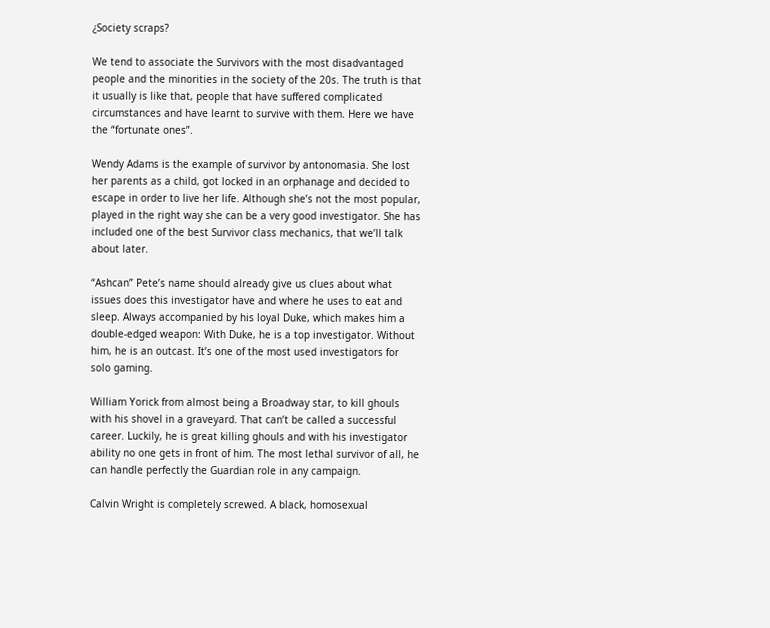¿Society scraps?

We tend to associate the Survivors with the most disadvantaged people and the minorities in the society of the 20s. The truth is that it usually is like that, people that have suffered complicated circumstances and have learnt to survive with them. Here we have the “fortunate ones”.

Wendy Adams is the example of survivor by antonomasia. She lost her parents as a child, got locked in an orphanage and decided to escape in order to live her life. Although she’s not the most popular, played in the right way she can be a very good investigator. She has included one of the best Survivor class mechanics, that we’ll talk about later.

“Ashcan” Pete’s name should already give us clues about what issues does this investigator have and where he uses to eat and sleep. Always accompanied by his loyal Duke, which makes him a double-edged weapon: With Duke, he is a top investigator. Without him, he is an outcast. It’s one of the most used investigators for solo gaming.

William Yorick from almost being a Broadway star, to kill ghouls with his shovel in a graveyard. That can’t be called a successful career. Luckily, he is great killing ghouls and with his investigator ability no one gets in front of him. The most lethal survivor of all, he can handle perfectly the Guardian role in any campaign.

Calvin Wright is completely screwed. A black, homosexual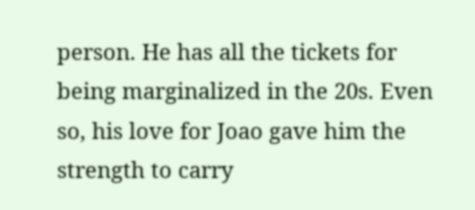person. He has all the tickets for being marginalized in the 20s. Even so, his love for Joao gave him the strength to carry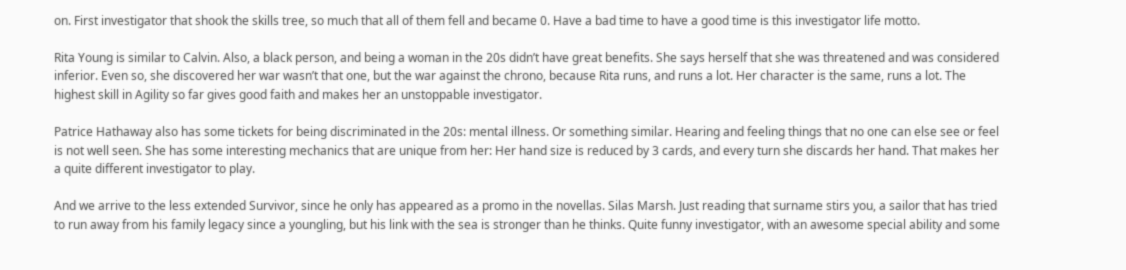on. First investigator that shook the skills tree, so much that all of them fell and became 0. Have a bad time to have a good time is this investigator life motto.

Rita Young is similar to Calvin. Also, a black person, and being a woman in the 20s didn’t have great benefits. She says herself that she was threatened and was considered inferior. Even so, she discovered her war wasn’t that one, but the war against the chrono, because Rita runs, and runs a lot. Her character is the same, runs a lot. The highest skill in Agility so far gives good faith and makes her an unstoppable investigator.

Patrice Hathaway also has some tickets for being discriminated in the 20s: mental illness. Or something similar. Hearing and feeling things that no one can else see or feel is not well seen. She has some interesting mechanics that are unique from her: Her hand size is reduced by 3 cards, and every turn she discards her hand. That makes her a quite different investigator to play.

And we arrive to the less extended Survivor, since he only has appeared as a promo in the novellas. Silas Marsh. Just reading that surname stirs you, a sailor that has tried to run away from his family legacy since a youngling, but his link with the sea is stronger than he thinks. Quite funny investigator, with an awesome special ability and some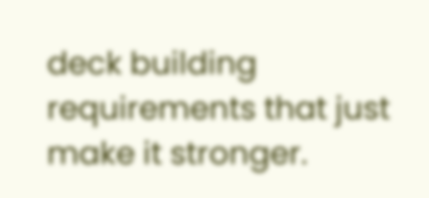deck building requirements that just make it stronger.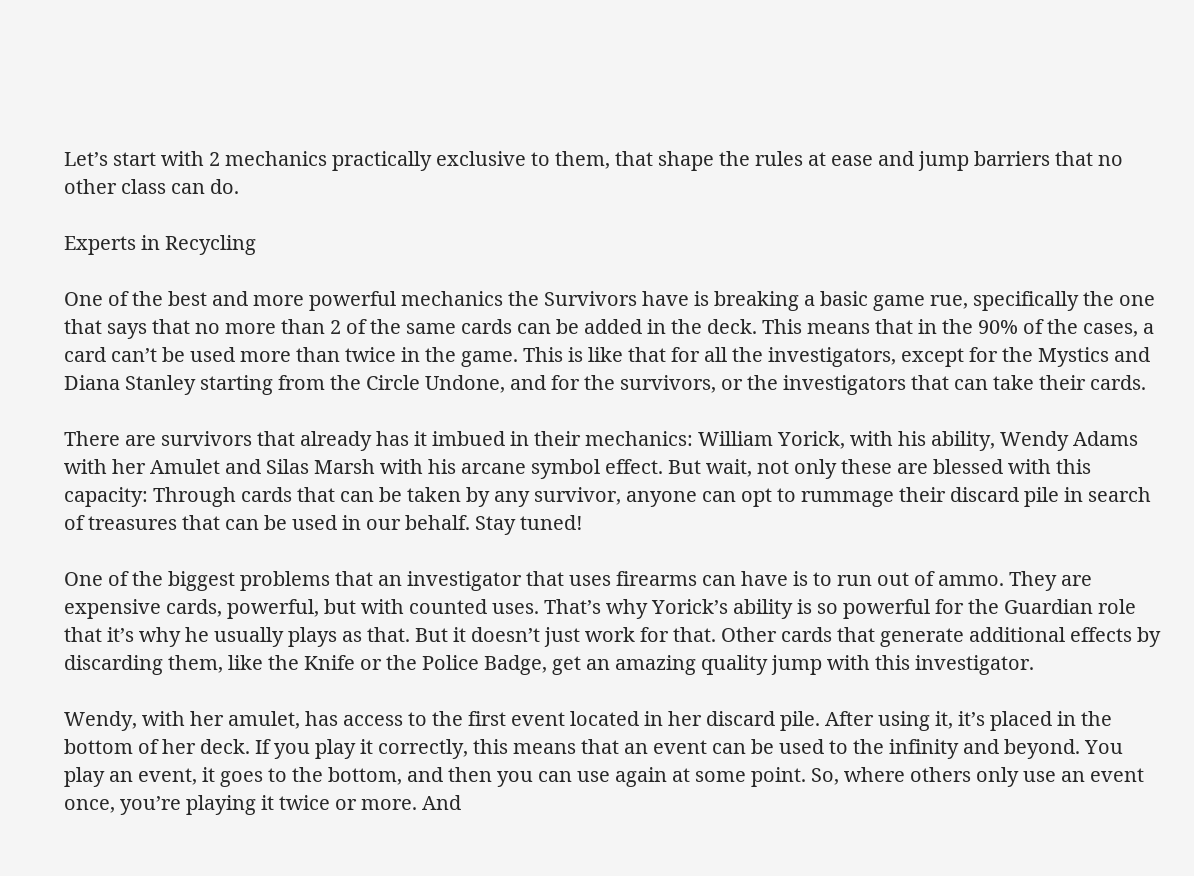Let’s start with 2 mechanics practically exclusive to them, that shape the rules at ease and jump barriers that no other class can do.

Experts in Recycling

One of the best and more powerful mechanics the Survivors have is breaking a basic game rue, specifically the one that says that no more than 2 of the same cards can be added in the deck. This means that in the 90% of the cases, a card can’t be used more than twice in the game. This is like that for all the investigators, except for the Mystics and Diana Stanley starting from the Circle Undone, and for the survivors, or the investigators that can take their cards.

There are survivors that already has it imbued in their mechanics: William Yorick, with his ability, Wendy Adams with her Amulet and Silas Marsh with his arcane symbol effect. But wait, not only these are blessed with this capacity: Through cards that can be taken by any survivor, anyone can opt to rummage their discard pile in search of treasures that can be used in our behalf. Stay tuned!

One of the biggest problems that an investigator that uses firearms can have is to run out of ammo. They are expensive cards, powerful, but with counted uses. That’s why Yorick’s ability is so powerful for the Guardian role that it’s why he usually plays as that. But it doesn’t just work for that. Other cards that generate additional effects by discarding them, like the Knife or the Police Badge, get an amazing quality jump with this investigator.

Wendy, with her amulet, has access to the first event located in her discard pile. After using it, it’s placed in the bottom of her deck. If you play it correctly, this means that an event can be used to the infinity and beyond. You play an event, it goes to the bottom, and then you can use again at some point. So, where others only use an event once, you’re playing it twice or more. And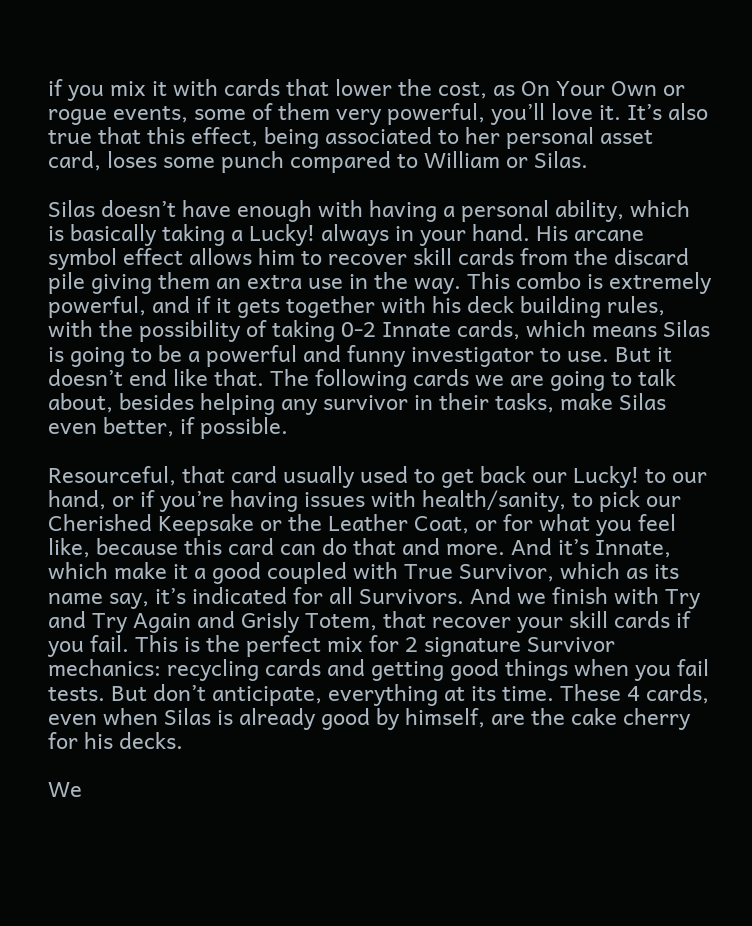if you mix it with cards that lower the cost, as On Your Own or rogue events, some of them very powerful, you’ll love it. It’s also true that this effect, being associated to her personal asset card, loses some punch compared to William or Silas.

Silas doesn’t have enough with having a personal ability, which is basically taking a Lucky! always in your hand. His arcane symbol effect allows him to recover skill cards from the discard pile giving them an extra use in the way. This combo is extremely powerful, and if it gets together with his deck building rules, with the possibility of taking 0-2 Innate cards, which means Silas is going to be a powerful and funny investigator to use. But it doesn’t end like that. The following cards we are going to talk about, besides helping any survivor in their tasks, make Silas even better, if possible.

Resourceful, that card usually used to get back our Lucky! to our hand, or if you’re having issues with health/sanity, to pick our Cherished Keepsake or the Leather Coat, or for what you feel like, because this card can do that and more. And it’s Innate, which make it a good coupled with True Survivor, which as its name say, it’s indicated for all Survivors. And we finish with Try and Try Again and Grisly Totem, that recover your skill cards if you fail. This is the perfect mix for 2 signature Survivor mechanics: recycling cards and getting good things when you fail tests. But don’t anticipate, everything at its time. These 4 cards, even when Silas is already good by himself, are the cake cherry for his decks.

We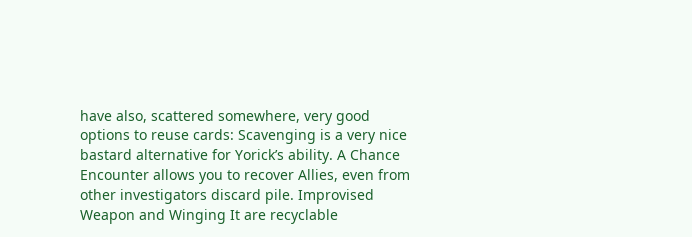have also, scattered somewhere, very good options to reuse cards: Scavenging is a very nice bastard alternative for Yorick’s ability. A Chance Encounter allows you to recover Allies, even from other investigators discard pile. Improvised Weapon and Winging It are recyclable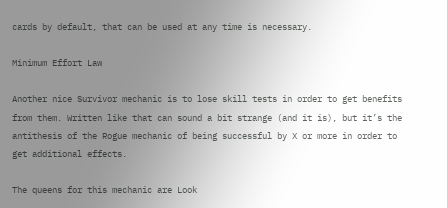cards by default, that can be used at any time is necessary.

Minimum Effort Law

Another nice Survivor mechanic is to lose skill tests in order to get benefits from them. Written like that can sound a bit strange (and it is), but it’s the antithesis of the Rogue mechanic of being successful by X or more in order to get additional effects.

The queens for this mechanic are Look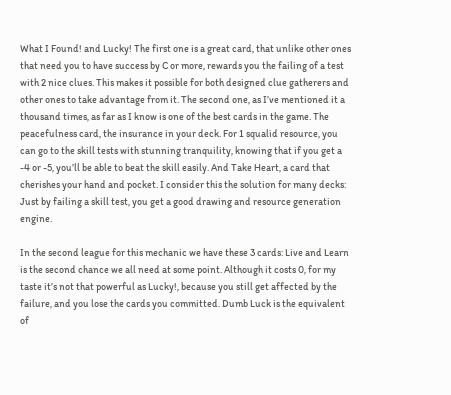What I Found! and Lucky! The first one is a great card, that unlike other ones that need you to have success by C or more, rewards you the failing of a test with 2 nice clues. This makes it possible for both designed clue gatherers and other ones to take advantage from it. The second one, as I’ve mentioned it a thousand times, as far as I know is one of the best cards in the game. The peacefulness card, the insurance in your deck. For 1 squalid resource, you can go to the skill tests with stunning tranquility, knowing that if you get a -4 or -5, you’ll be able to beat the skill easily. And Take Heart, a card that cherishes your hand and pocket. I consider this the solution for many decks: Just by failing a skill test, you get a good drawing and resource generation engine.

In the second league for this mechanic we have these 3 cards: Live and Learn is the second chance we all need at some point. Although it costs 0, for my taste it’s not that powerful as Lucky!, because you still get affected by the failure, and you lose the cards you committed. Dumb Luck is the equivalent of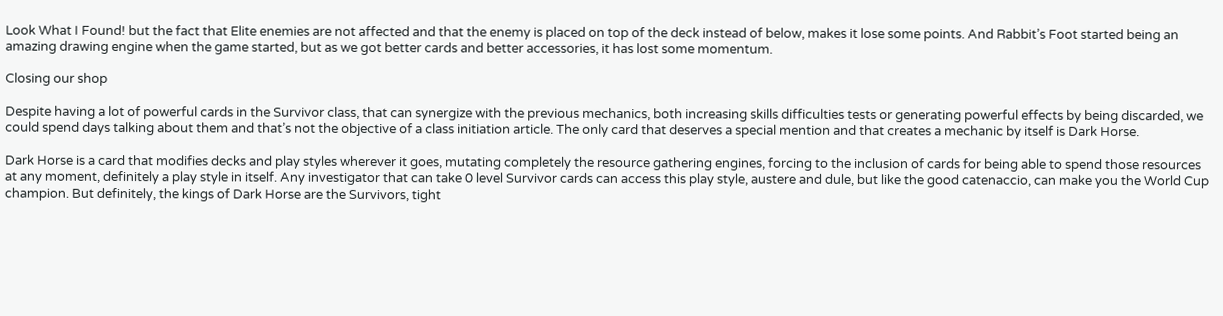Look What I Found! but the fact that Elite enemies are not affected and that the enemy is placed on top of the deck instead of below, makes it lose some points. And Rabbit’s Foot started being an amazing drawing engine when the game started, but as we got better cards and better accessories, it has lost some momentum.

Closing our shop

Despite having a lot of powerful cards in the Survivor class, that can synergize with the previous mechanics, both increasing skills difficulties tests or generating powerful effects by being discarded, we could spend days talking about them and that’s not the objective of a class initiation article. The only card that deserves a special mention and that creates a mechanic by itself is Dark Horse.

Dark Horse is a card that modifies decks and play styles wherever it goes, mutating completely the resource gathering engines, forcing to the inclusion of cards for being able to spend those resources at any moment, definitely a play style in itself. Any investigator that can take 0 level Survivor cards can access this play style, austere and dule, but like the good catenaccio, can make you the World Cup champion. But definitely, the kings of Dark Horse are the Survivors, tight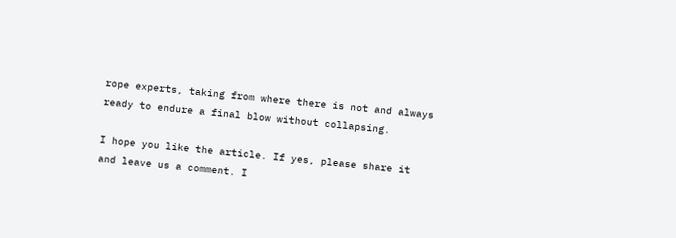rope experts, taking from where there is not and always ready to endure a final blow without collapsing.

I hope you like the article. If yes, please share it and leave us a comment. I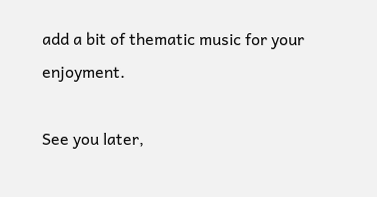add a bit of thematic music for your enjoyment.

See you later,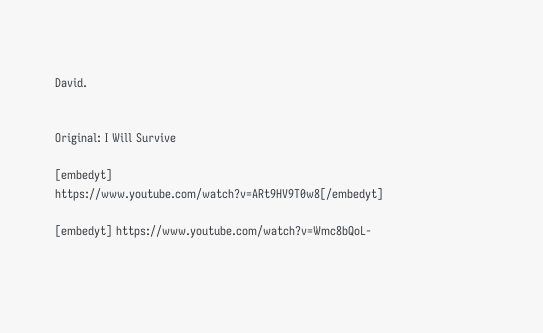David.


Original: I Will Survive

[embedyt] https://www.youtube.com/watch?v=ARt9HV9T0w8[/embedyt]

[embedyt] https://www.youtube.com/watch?v=Wmc8bQoL-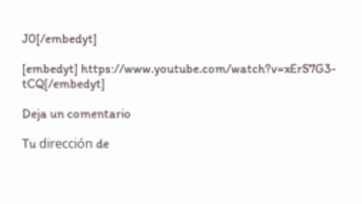J0[/embedyt]

[embedyt] https://www.youtube.com/watch?v=xErS7G3-tCQ[/embedyt]

Deja un comentario

Tu dirección de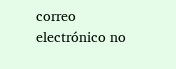correo electrónico no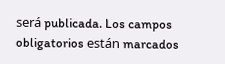será publicada. Los campos obligatorios están marcados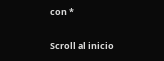con *

Scroll al inicio